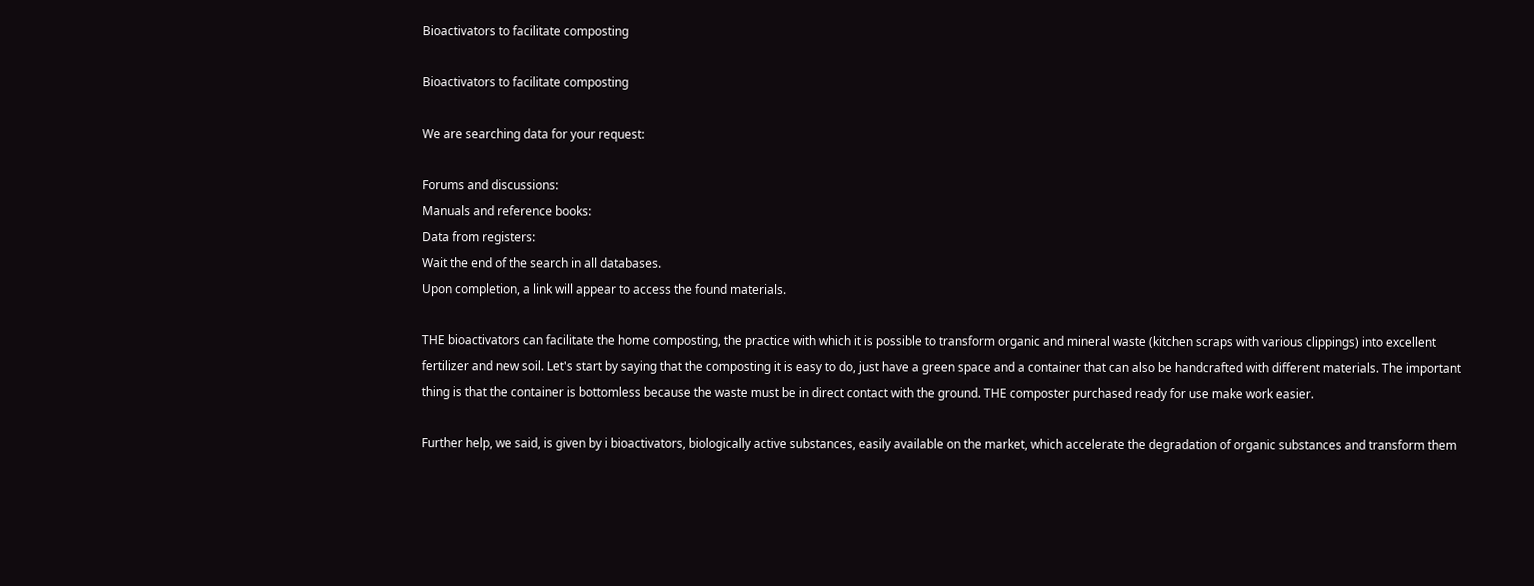Bioactivators to facilitate composting

Bioactivators to facilitate composting

We are searching data for your request:

Forums and discussions:
Manuals and reference books:
Data from registers:
Wait the end of the search in all databases.
Upon completion, a link will appear to access the found materials.

THE bioactivators can facilitate the home composting, the practice with which it is possible to transform organic and mineral waste (kitchen scraps with various clippings) into excellent fertilizer and new soil. Let's start by saying that the composting it is easy to do, just have a green space and a container that can also be handcrafted with different materials. The important thing is that the container is bottomless because the waste must be in direct contact with the ground. THE composter purchased ready for use make work easier.

Further help, we said, is given by i bioactivators, biologically active substances, easily available on the market, which accelerate the degradation of organic substances and transform them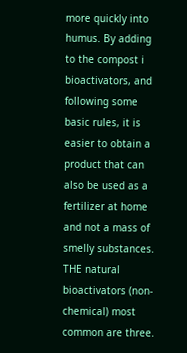more quickly into humus. By adding to the compost i bioactivators, and following some basic rules, it is easier to obtain a product that can also be used as a fertilizer at home and not a mass of smelly substances. THE natural bioactivators (non-chemical) most common are three.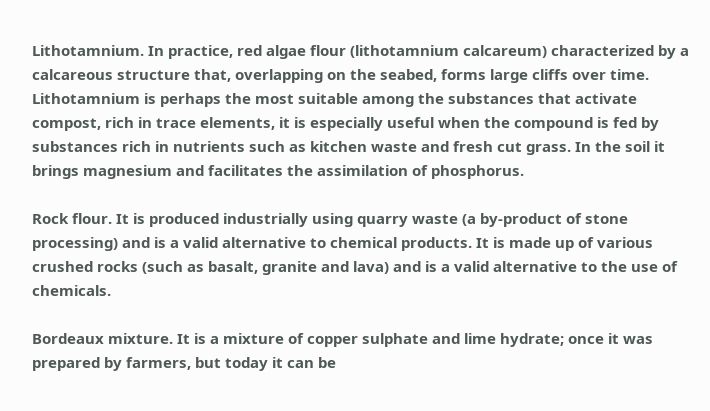Lithotamnium. In practice, red algae flour (lithotamnium calcareum) characterized by a calcareous structure that, overlapping on the seabed, forms large cliffs over time. Lithotamnium is perhaps the most suitable among the substances that activate compost, rich in trace elements, it is especially useful when the compound is fed by substances rich in nutrients such as kitchen waste and fresh cut grass. In the soil it brings magnesium and facilitates the assimilation of phosphorus.

Rock flour. It is produced industrially using quarry waste (a by-product of stone processing) and is a valid alternative to chemical products. It is made up of various crushed rocks (such as basalt, granite and lava) and is a valid alternative to the use of chemicals.

Bordeaux mixture. It is a mixture of copper sulphate and lime hydrate; once it was prepared by farmers, but today it can be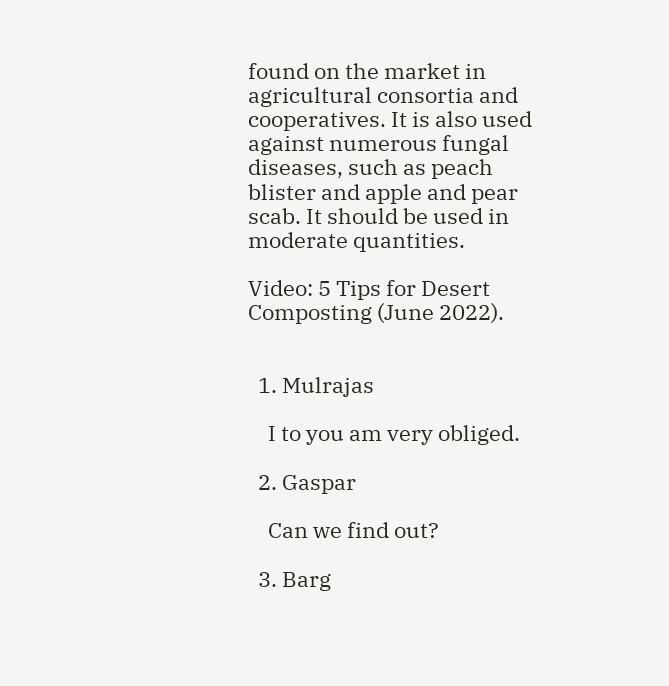found on the market in agricultural consortia and cooperatives. It is also used against numerous fungal diseases, such as peach blister and apple and pear scab. It should be used in moderate quantities.

Video: 5 Tips for Desert Composting (June 2022).


  1. Mulrajas

    I to you am very obliged.

  2. Gaspar

    Can we find out?

  3. Barg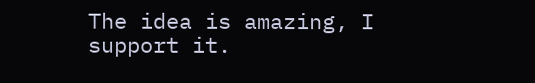The idea is amazing, I support it.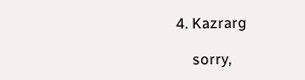4. Kazrarg

    sorry,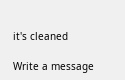it's cleaned

Write a message